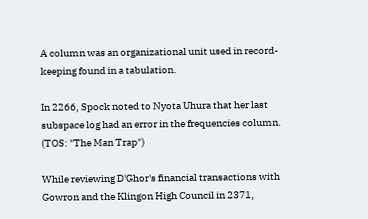A column was an organizational unit used in record-keeping found in a tabulation.

In 2266, Spock noted to Nyota Uhura that her last subspace log had an error in the frequencies column. (TOS: "The Man Trap")

While reviewing D'Ghor's financial transactions with Gowron and the Klingon High Council in 2371,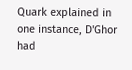Quark explained in one instance, D'Ghor had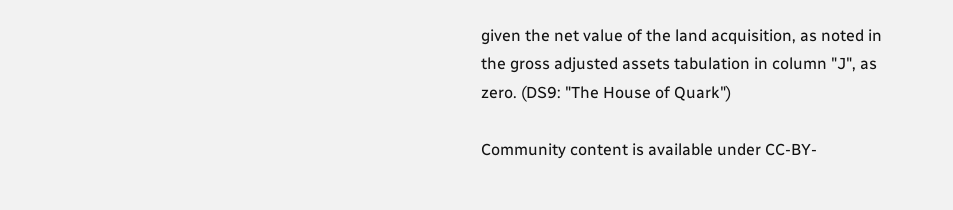given the net value of the land acquisition, as noted in the gross adjusted assets tabulation in column "J", as zero. (DS9: "The House of Quark")

Community content is available under CC-BY-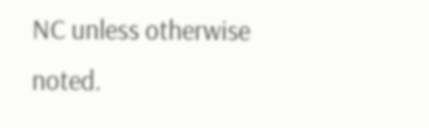NC unless otherwise noted.